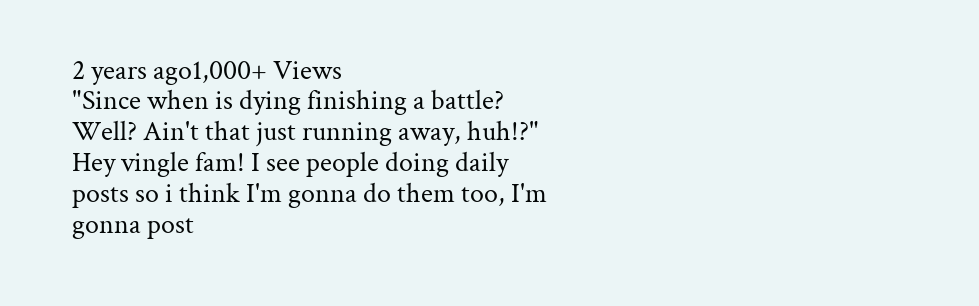2 years ago1,000+ Views
"Since when is dying finishing a battle? Well? Ain't that just running away, huh!?" Hey vingle fam! I see people doing daily posts so i think I'm gonna do them too, I'm gonna post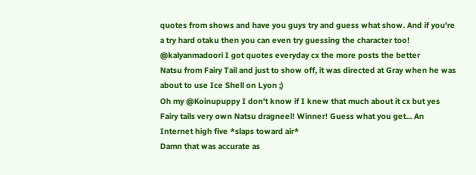quotes from shows and have you guys try and guess what show. And if you're a try hard otaku then you can even try guessing the character too!
@kalyanmadoori I got quotes everyday cx the more posts the better
Natsu from Fairy Tail and just to show off, it was directed at Gray when he was about to use Ice Shell on Lyon ;)
Oh my @Koinupuppy I don't know if I knew that much about it cx but yes Fairy tails very own Natsu dragneel! Winner! Guess what you get... An Internet high five *slaps toward air*
Damn that was accurate as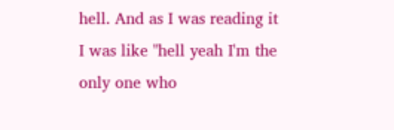hell. And as I was reading it I was like "hell yeah I'm the only one who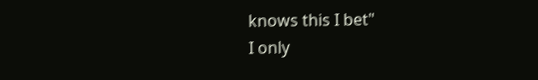knows this I bet"
I only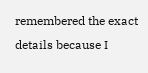remembered the exact details because I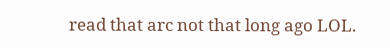read that arc not that long ago LOL.